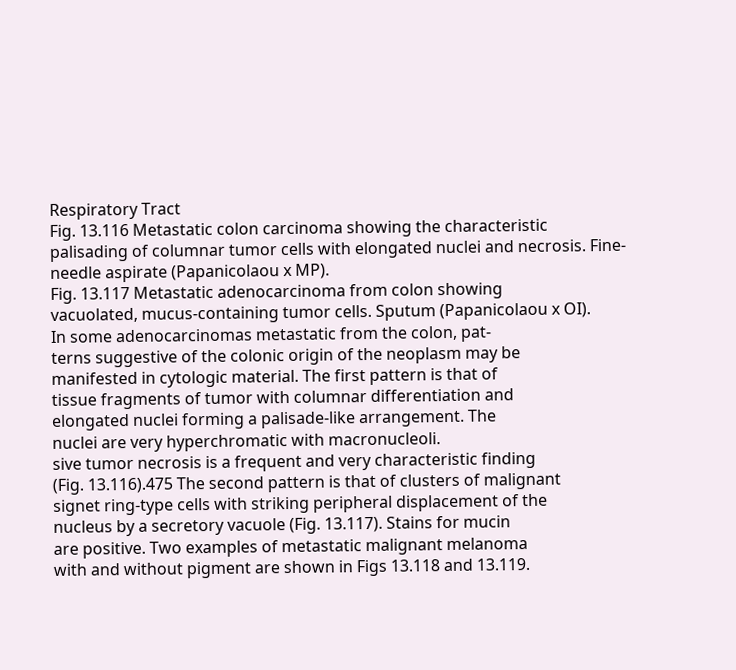Respiratory Tract
Fig. 13.116 Metastatic colon carcinoma showing the characteristic
palisading of columnar tumor cells with elongated nuclei and necrosis. Fine-
needle aspirate (Papanicolaou x MP).
Fig. 13.117 Metastatic adenocarcinoma from colon showing
vacuolated, mucus-containing tumor cells. Sputum (Papanicolaou x OI).
In some adenocarcinomas metastatic from the colon, pat-
terns suggestive of the colonic origin of the neoplasm may be
manifested in cytologic material. The first pattern is that of
tissue fragments of tumor with columnar differentiation and
elongated nuclei forming a palisade-like arrangement. The
nuclei are very hyperchromatic with macronucleoli.
sive tumor necrosis is a frequent and very characteristic finding
(Fig. 13.116).475 The second pattern is that of clusters of malignant
signet ring-type cells with striking peripheral displacement of the
nucleus by a secretory vacuole (Fig. 13.117). Stains for mucin
are positive. Two examples of metastatic malignant melanoma
with and without pigment are shown in Figs 13.118 and 13.119.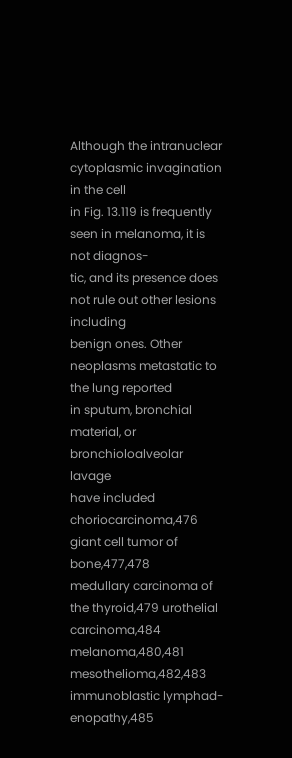Although the intranuclear cytoplasmic invagination in the cell
in Fig. 13.119 is frequently seen in melanoma, it is not diagnos-
tic, and its presence does not rule out other lesions including
benign ones. Other neoplasms metastatic to the lung reported
in sputum, bronchial material, or bronchioloalveolar lavage
have included choriocarcinoma,476 giant cell tumor of bone,477,478
medullary carcinoma of the thyroid,479 urothelial carcinoma,484
melanoma,480,481 mesothelioma,482,483 immunoblastic lymphad-
enopathy,485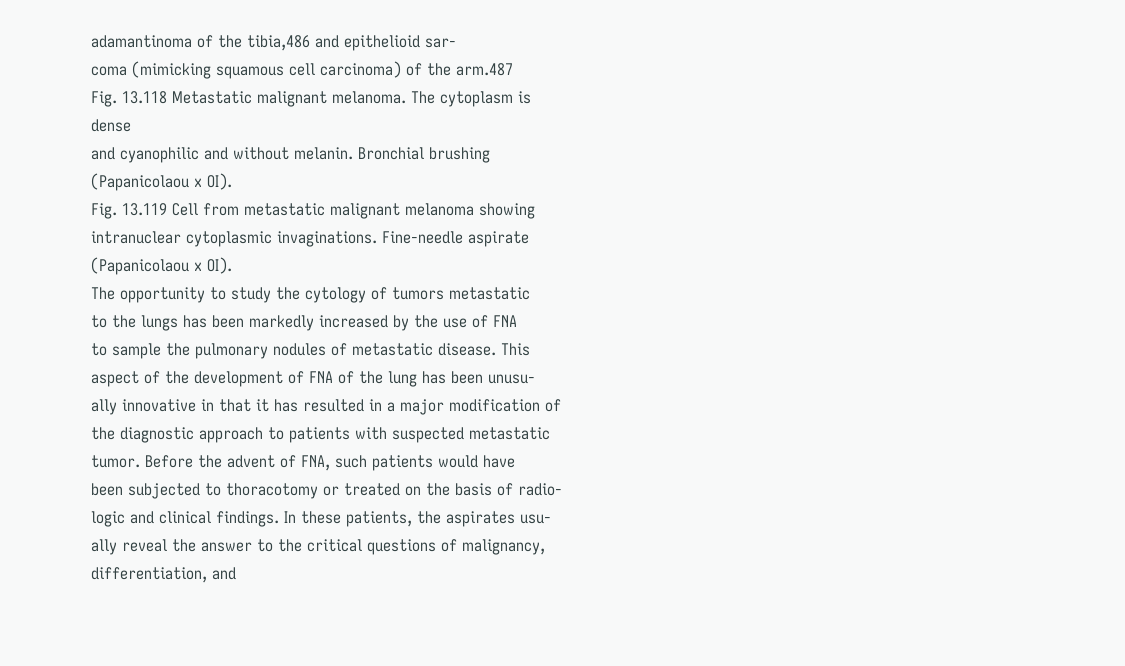adamantinoma of the tibia,486 and epithelioid sar-
coma (mimicking squamous cell carcinoma) of the arm.487
Fig. 13.118 Metastatic malignant melanoma. The cytoplasm is dense
and cyanophilic and without melanin. Bronchial brushing (Papanicolaou x OI).
Fig. 13.119 Cell from metastatic malignant melanoma showing
intranuclear cytoplasmic invaginations. Fine-needle aspirate
(Papanicolaou x OI).
The opportunity to study the cytology of tumors metastatic
to the lungs has been markedly increased by the use of FNA
to sample the pulmonary nodules of metastatic disease. This
aspect of the development of FNA of the lung has been unusu-
ally innovative in that it has resulted in a major modification of
the diagnostic approach to patients with suspected metastatic
tumor. Before the advent of FNA, such patients would have
been subjected to thoracotomy or treated on the basis of radio-
logic and clinical findings. In these patients, the aspirates usu-
ally reveal the answer to the critical questions of malignancy,
differentiation, and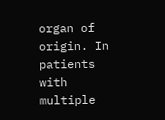organ of origin. In patients with multiple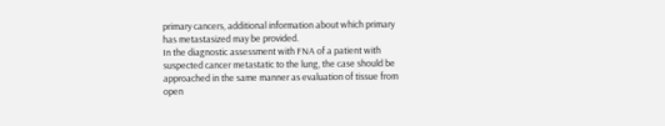primary cancers, additional information about which primary
has metastasized may be provided.
In the diagnostic assessment with FNA of a patient with
suspected cancer metastatic to the lung, the case should be
approached in the same manner as evaluation of tissue from
open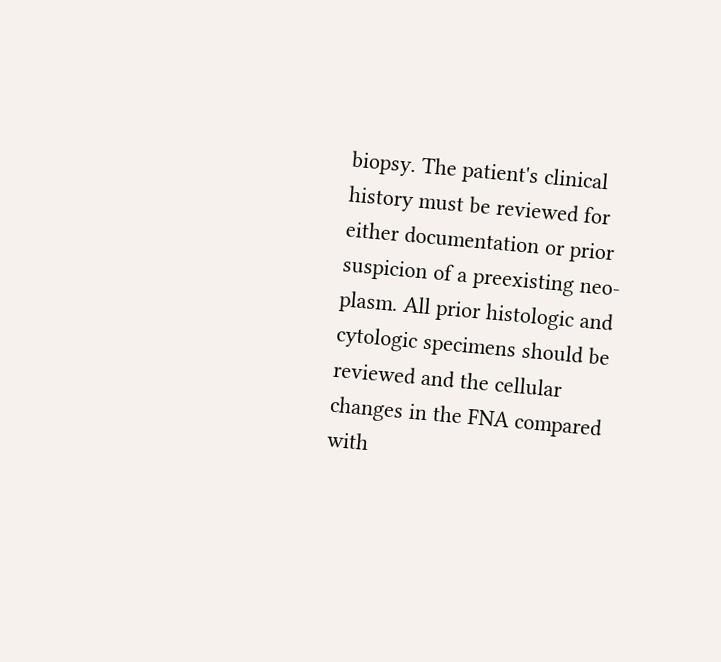biopsy. The patient's clinical history must be reviewed for
either documentation or prior suspicion of a preexisting neo-
plasm. All prior histologic and cytologic specimens should be
reviewed and the cellular changes in the FNA compared with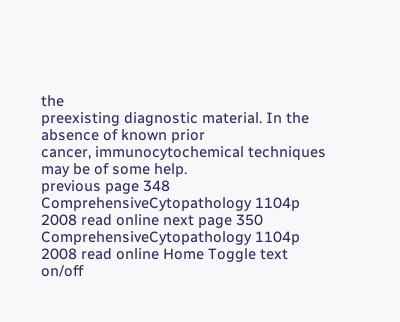the
preexisting diagnostic material. In the absence of known prior
cancer, immunocytochemical techniques may be of some help.
previous page 348 ComprehensiveCytopathology 1104p 2008 read online next page 350 ComprehensiveCytopathology 1104p 2008 read online Home Toggle text on/off